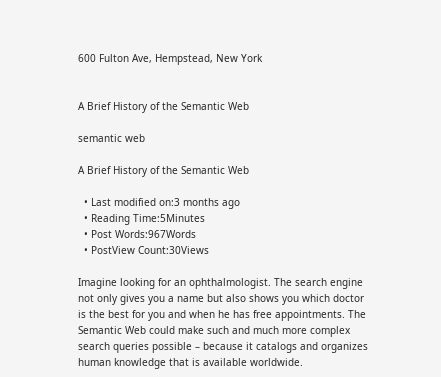600 Fulton Ave, Hempstead, New York


A Brief History of the Semantic Web

semantic web

A Brief History of the Semantic Web

  • Last modified on:3 months ago
  • Reading Time:5Minutes
  • Post Words:967Words
  • PostView Count:30Views

Imagine looking for an ophthalmologist. The search engine not only gives you a name but also shows you which doctor is the best for you and when he has free appointments. The Semantic Web could make such and much more complex search queries possible – because it catalogs and organizes human knowledge that is available worldwide.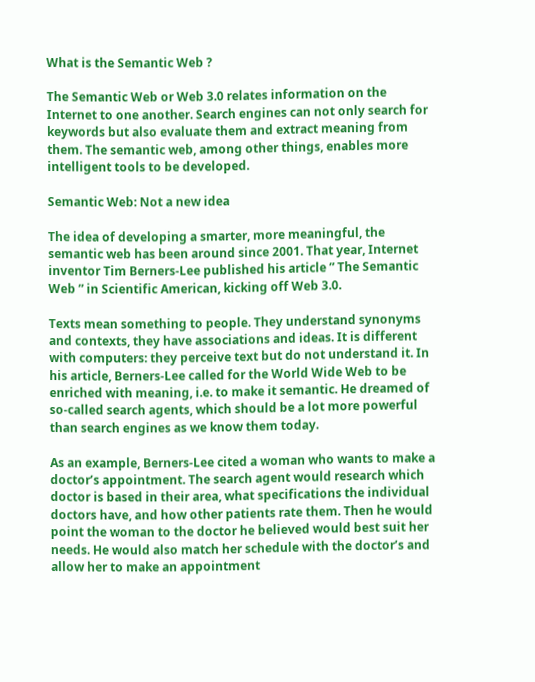What is the Semantic Web ?

The Semantic Web or Web 3.0 relates information on the Internet to one another. Search engines can not only search for keywords but also evaluate them and extract meaning from them. The semantic web, among other things, enables more intelligent tools to be developed.

Semantic Web: Not a new idea

The idea of developing a smarter, more meaningful, the semantic web has been around since 2001. That year, Internet inventor Tim Berners-Lee published his article ” The Semantic Web ” in Scientific American, kicking off Web 3.0.

Texts mean something to people. They understand synonyms and contexts, they have associations and ideas. It is different with computers: they perceive text but do not understand it. In his article, Berners-Lee called for the World Wide Web to be enriched with meaning, i.e. to make it semantic. He dreamed of so-called search agents, which should be a lot more powerful than search engines as we know them today.

As an example, Berners-Lee cited a woman who wants to make a doctor’s appointment. The search agent would research which doctor is based in their area, what specifications the individual doctors have, and how other patients rate them. Then he would point the woman to the doctor he believed would best suit her needs. He would also match her schedule with the doctor’s and allow her to make an appointment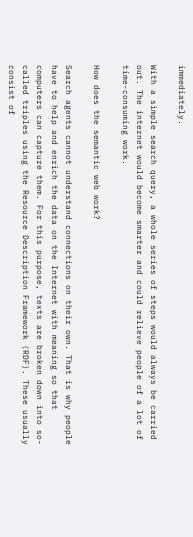immediately.

With a simple search query, a whole series of steps would always be carried out. The internet would become smarter and could relieve people of a lot of time-consuming work.

How does the semantic web work?

Search agents cannot understand connections on their own. That is why people have to help and enrich the data on the Internet with meaning so that computers can capture them. For this purpose, texts are broken down into so-called triples using the Resource Description Framework (RDF). These usually consist of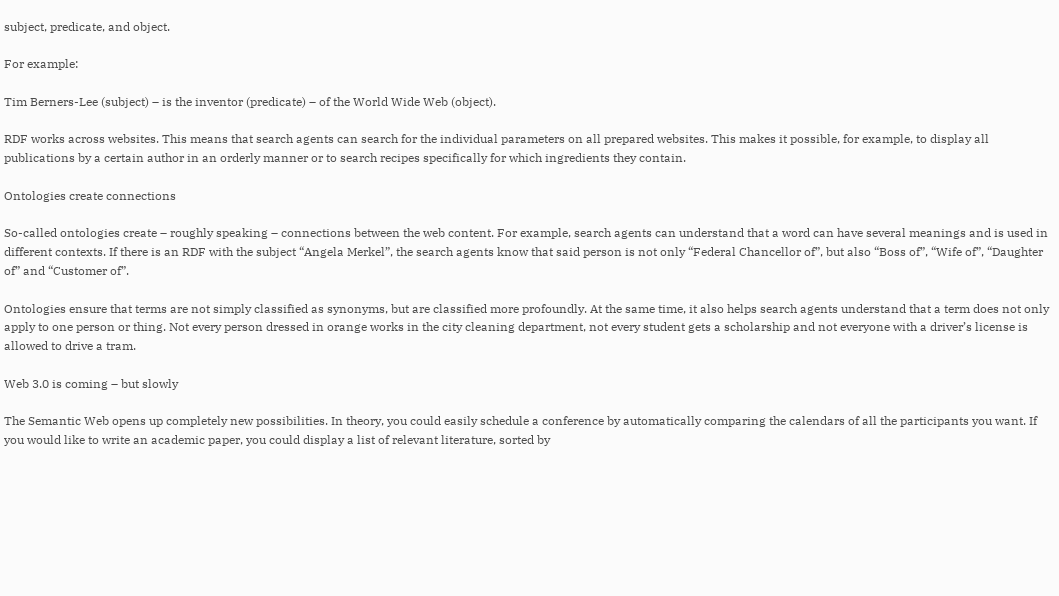subject, predicate, and object.

For example:

Tim Berners-Lee (subject) – is the inventor (predicate) – of the World Wide Web (object).

RDF works across websites. This means that search agents can search for the individual parameters on all prepared websites. This makes it possible, for example, to display all publications by a certain author in an orderly manner or to search recipes specifically for which ingredients they contain.

Ontologies create connections

So-called ontologies create – roughly speaking – connections between the web content. For example, search agents can understand that a word can have several meanings and is used in different contexts. If there is an RDF with the subject “Angela Merkel”, the search agents know that said person is not only “Federal Chancellor of”, but also “Boss of”, “Wife of”, “Daughter of” and “Customer of”.

Ontologies ensure that terms are not simply classified as synonyms, but are classified more profoundly. At the same time, it also helps search agents understand that a term does not only apply to one person or thing. Not every person dressed in orange works in the city cleaning department, not every student gets a scholarship and not everyone with a driver’s license is allowed to drive a tram.

Web 3.0 is coming – but slowly

The Semantic Web opens up completely new possibilities. In theory, you could easily schedule a conference by automatically comparing the calendars of all the participants you want. If you would like to write an academic paper, you could display a list of relevant literature, sorted by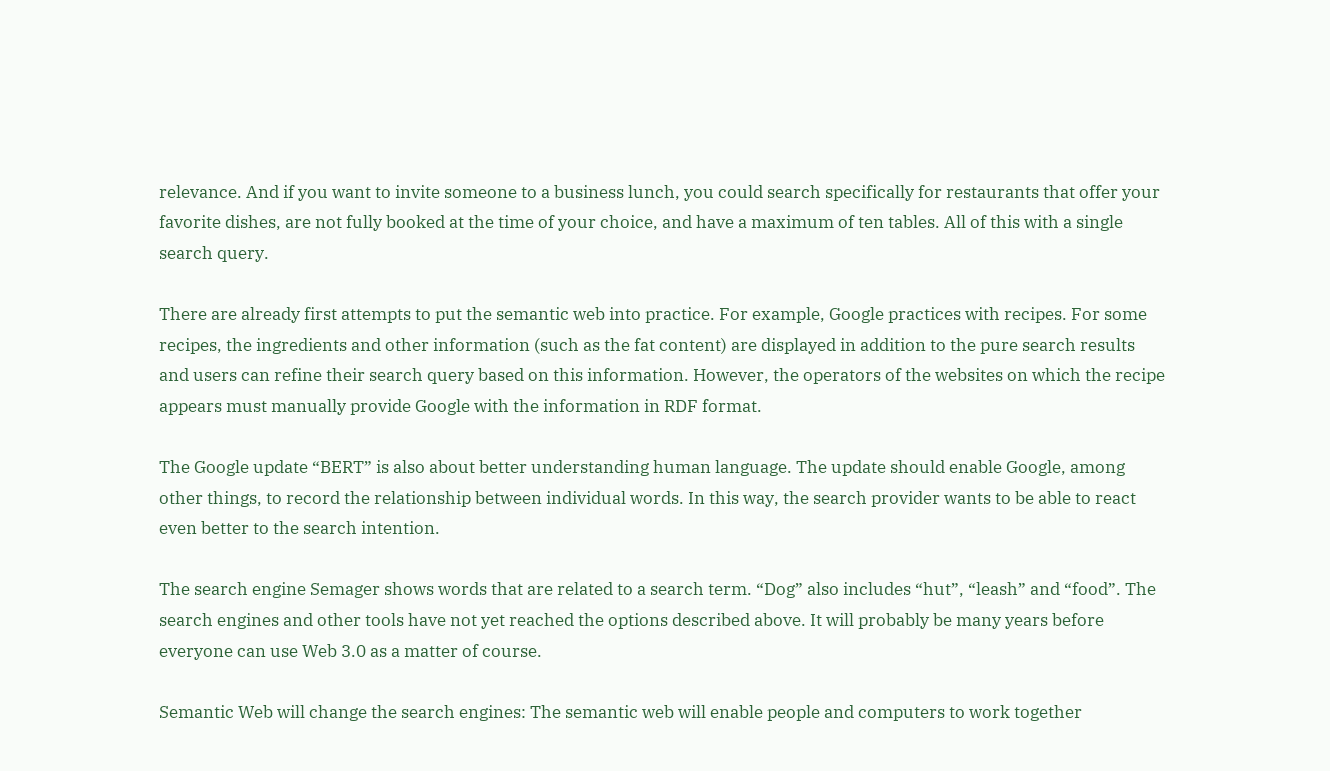relevance. And if you want to invite someone to a business lunch, you could search specifically for restaurants that offer your favorite dishes, are not fully booked at the time of your choice, and have a maximum of ten tables. All of this with a single search query.

There are already first attempts to put the semantic web into practice. For example, Google practices with recipes. For some recipes, the ingredients and other information (such as the fat content) are displayed in addition to the pure search results and users can refine their search query based on this information. However, the operators of the websites on which the recipe appears must manually provide Google with the information in RDF format.

The Google update “BERT” is also about better understanding human language. The update should enable Google, among other things, to record the relationship between individual words. In this way, the search provider wants to be able to react even better to the search intention.

The search engine Semager shows words that are related to a search term. “Dog” also includes “hut”, “leash” and “food”. The search engines and other tools have not yet reached the options described above. It will probably be many years before everyone can use Web 3.0 as a matter of course.

Semantic Web will change the search engines: The semantic web will enable people and computers to work together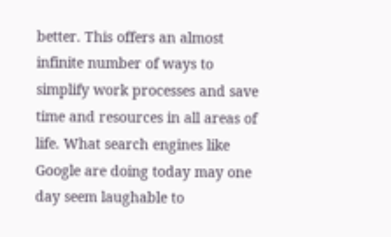better. This offers an almost infinite number of ways to simplify work processes and save time and resources in all areas of life. What search engines like Google are doing today may one day seem laughable to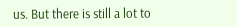us. But there is still a lot to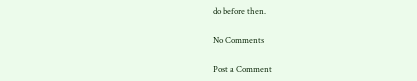do before then.

No Comments

Post a Comment